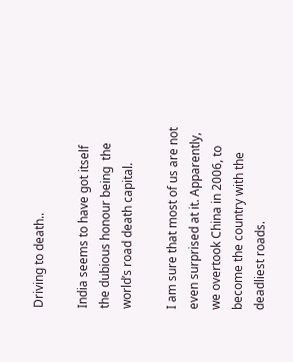Driving to death..

India seems to have got itself the dubious honour being  the world’s road death capital.

I am sure that most of us are not even surprised at it. Apparently, we overtook China in 2006, to become the country with the deadliest roads.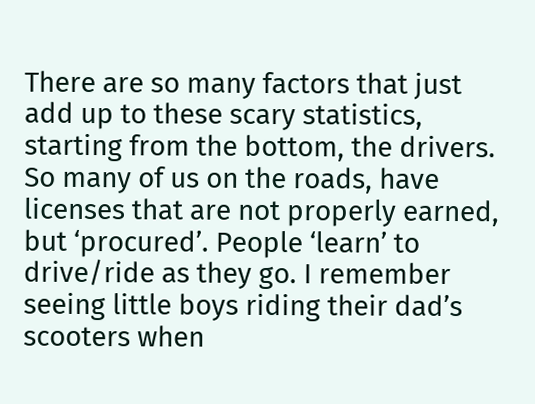There are so many factors that just add up to these scary statistics, starting from the bottom, the drivers. So many of us on the roads, have licenses that are not properly earned, but ‘procured’. People ‘learn’ to drive/ride as they go. I remember seeing little boys riding their dad’s scooters when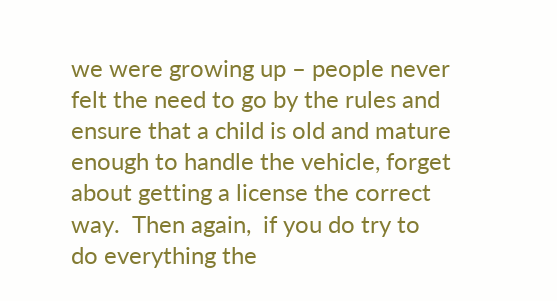we were growing up – people never felt the need to go by the rules and ensure that a child is old and mature enough to handle the vehicle, forget about getting a license the correct way.  Then again,  if you do try to do everything the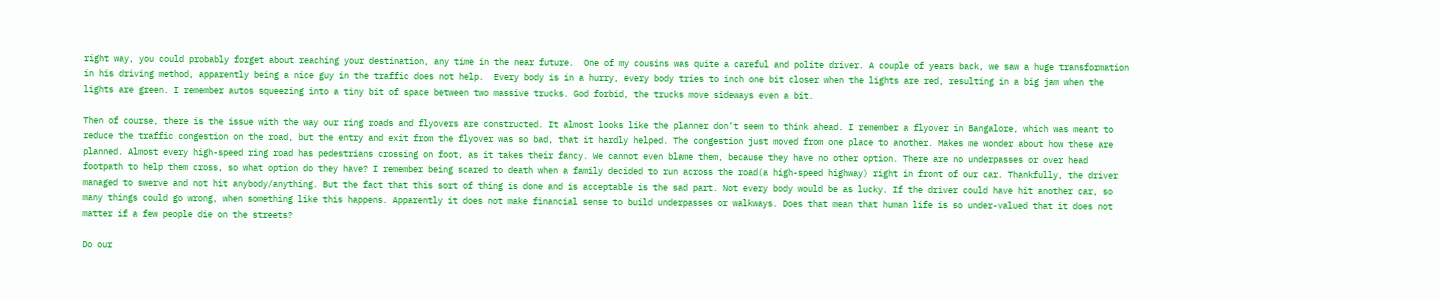right way, you could probably forget about reaching your destination, any time in the near future.  One of my cousins was quite a careful and polite driver. A couple of years back, we saw a huge transformation in his driving method, apparently being a nice guy in the traffic does not help.  Every body is in a hurry, every body tries to inch one bit closer when the lights are red, resulting in a big jam when the lights are green. I remember autos squeezing into a tiny bit of space between two massive trucks. God forbid, the trucks move sideways even a bit.

Then of course, there is the issue with the way our ring roads and flyovers are constructed. It almost looks like the planner don’t seem to think ahead. I remember a flyover in Bangalore, which was meant to reduce the traffic congestion on the road, but the entry and exit from the flyover was so bad, that it hardly helped. The congestion just moved from one place to another. Makes me wonder about how these are planned. Almost every high-speed ring road has pedestrians crossing on foot, as it takes their fancy. We cannot even blame them, because they have no other option. There are no underpasses or over head footpath to help them cross, so what option do they have? I remember being scared to death when a family decided to run across the road(a high-speed highway) right in front of our car. Thankfully, the driver managed to swerve and not hit anybody/anything. But the fact that this sort of thing is done and is acceptable is the sad part. Not every body would be as lucky. If the driver could have hit another car, so many things could go wrong, when something like this happens. Apparently it does not make financial sense to build underpasses or walkways. Does that mean that human life is so under-valued that it does not matter if a few people die on the streets?

Do our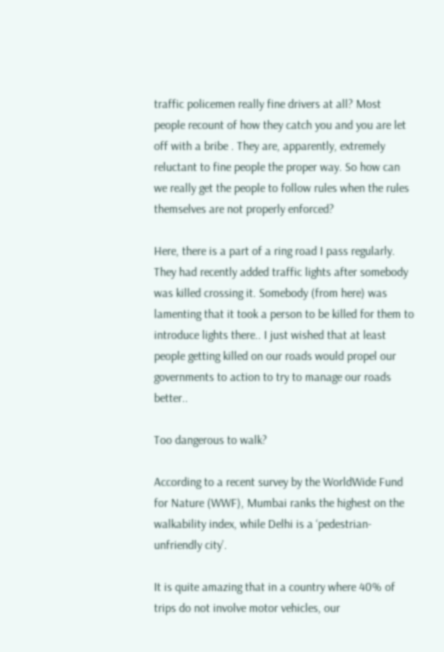traffic policemen really fine drivers at all? Most people recount of how they catch you and you are let off with a bribe . They are, apparently, extremely reluctant to fine people the proper way. So how can we really get the people to follow rules when the rules themselves are not properly enforced?

Here, there is a part of a ring road I pass regularly. They had recently added traffic lights after somebody was killed crossing it. Somebody (from here) was lamenting that it took a person to be killed for them to introduce lights there.. I just wished that at least people getting killed on our roads would propel our governments to action to try to manage our roads better..

Too dangerous to walk?

According to a recent survey by the WorldWide Fund for Nature (WWF), Mumbai ranks the highest on the walkability index, while Delhi is a ‘pedestrian-unfriendly city’.

It is quite amazing that in a country where 40% of trips do not involve motor vehicles, our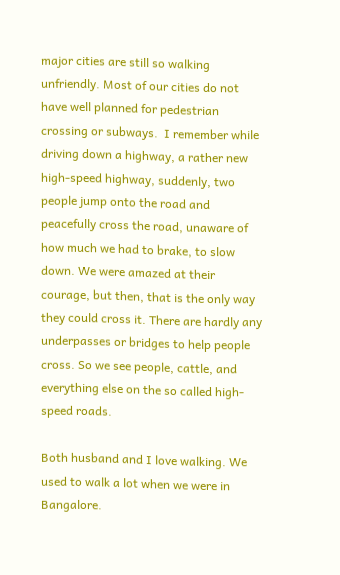major cities are still so walking unfriendly. Most of our cities do not have well planned for pedestrian crossing or subways.  I remember while driving down a highway, a rather new high-speed highway, suddenly, two people jump onto the road and peacefully cross the road, unaware of how much we had to brake, to slow down. We were amazed at their courage, but then, that is the only way they could cross it. There are hardly any underpasses or bridges to help people cross. So we see people, cattle, and everything else on the so called high-speed roads.

Both husband and I love walking. We used to walk a lot when we were in Bangalore.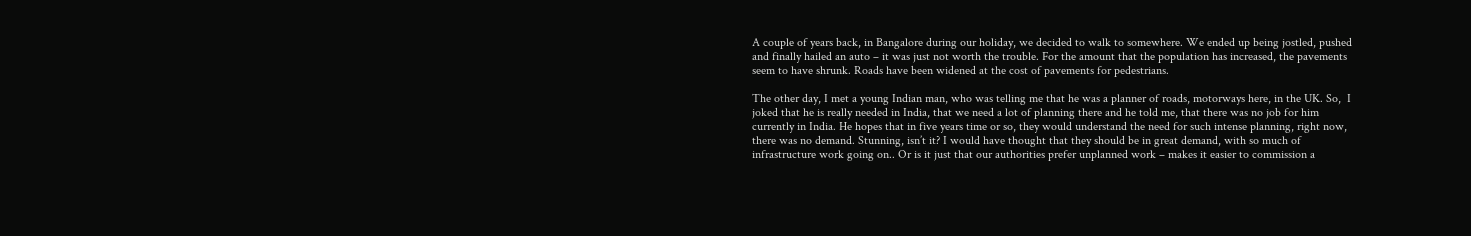A couple of years back, in Bangalore during our holiday, we decided to walk to somewhere. We ended up being jostled, pushed and finally hailed an auto – it was just not worth the trouble. For the amount that the population has increased, the pavements seem to have shrunk. Roads have been widened at the cost of pavements for pedestrians.

The other day, I met a young Indian man, who was telling me that he was a planner of roads, motorways here, in the UK. So,  I joked that he is really needed in India, that we need a lot of planning there and he told me, that there was no job for him currently in India. He hopes that in five years time or so, they would understand the need for such intense planning, right now, there was no demand. Stunning, isn’t it? I would have thought that they should be in great demand, with so much of infrastructure work going on.. Or is it just that our authorities prefer unplanned work – makes it easier to commission a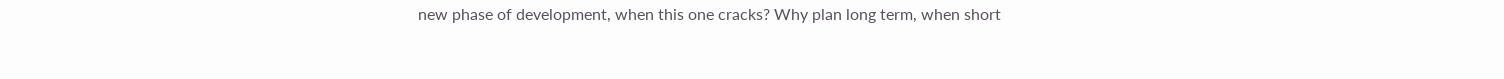new phase of development, when this one cracks? Why plan long term, when short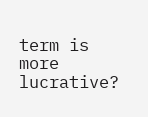term is more lucrative?